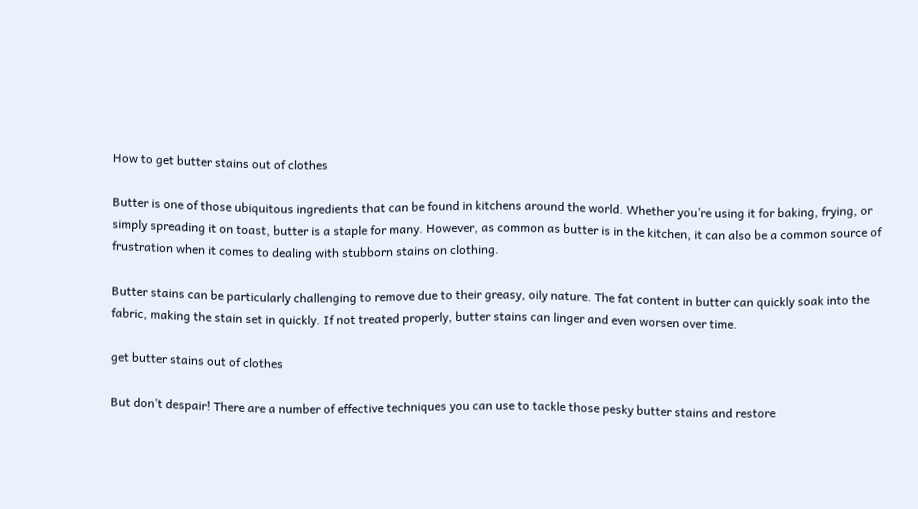How to get butter stains out of clothes

Butter is one of those ubiquitous ingredients that can be found in kitchens around the world. Whether you’re using it for baking, frying, or simply spreading it on toast, butter is a staple for many. However, as common as butter is in the kitchen, it can also be a common source of frustration when it comes to dealing with stubborn stains on clothing.

Butter stains can be particularly challenging to remove due to their greasy, oily nature. The fat content in butter can quickly soak into the fabric, making the stain set in quickly. If not treated properly, butter stains can linger and even worsen over time.

get butter stains out of clothes

But don’t despair! There are a number of effective techniques you can use to tackle those pesky butter stains and restore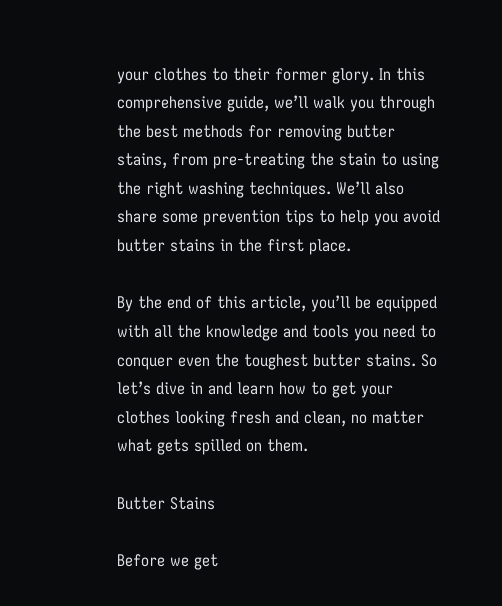your clothes to their former glory. In this comprehensive guide, we’ll walk you through the best methods for removing butter stains, from pre-treating the stain to using the right washing techniques. We’ll also share some prevention tips to help you avoid butter stains in the first place.

By the end of this article, you’ll be equipped with all the knowledge and tools you need to conquer even the toughest butter stains. So let’s dive in and learn how to get your clothes looking fresh and clean, no matter what gets spilled on them.

Butter Stains

Before we get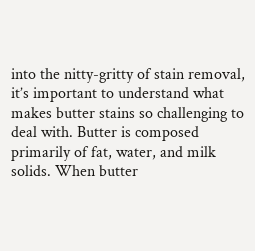into the nitty-gritty of stain removal, it’s important to understand what makes butter stains so challenging to deal with. Butter is composed primarily of fat, water, and milk solids. When butter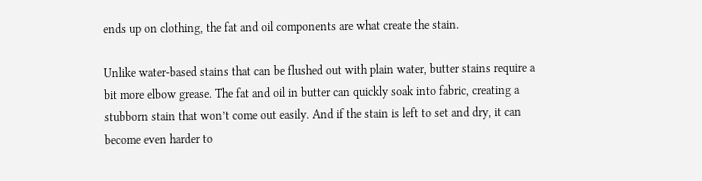ends up on clothing, the fat and oil components are what create the stain.

Unlike water-based stains that can be flushed out with plain water, butter stains require a bit more elbow grease. The fat and oil in butter can quickly soak into fabric, creating a stubborn stain that won’t come out easily. And if the stain is left to set and dry, it can become even harder to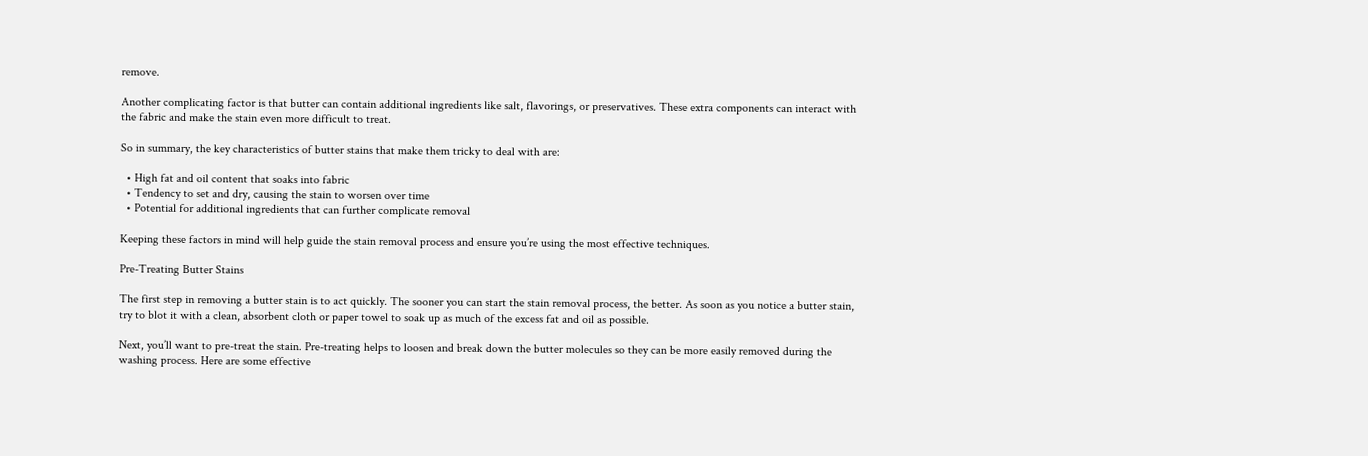remove.

Another complicating factor is that butter can contain additional ingredients like salt, flavorings, or preservatives. These extra components can interact with the fabric and make the stain even more difficult to treat.

So in summary, the key characteristics of butter stains that make them tricky to deal with are:

  • High fat and oil content that soaks into fabric
  • Tendency to set and dry, causing the stain to worsen over time
  • Potential for additional ingredients that can further complicate removal

Keeping these factors in mind will help guide the stain removal process and ensure you’re using the most effective techniques.

Pre-Treating Butter Stains

The first step in removing a butter stain is to act quickly. The sooner you can start the stain removal process, the better. As soon as you notice a butter stain, try to blot it with a clean, absorbent cloth or paper towel to soak up as much of the excess fat and oil as possible.

Next, you’ll want to pre-treat the stain. Pre-treating helps to loosen and break down the butter molecules so they can be more easily removed during the washing process. Here are some effective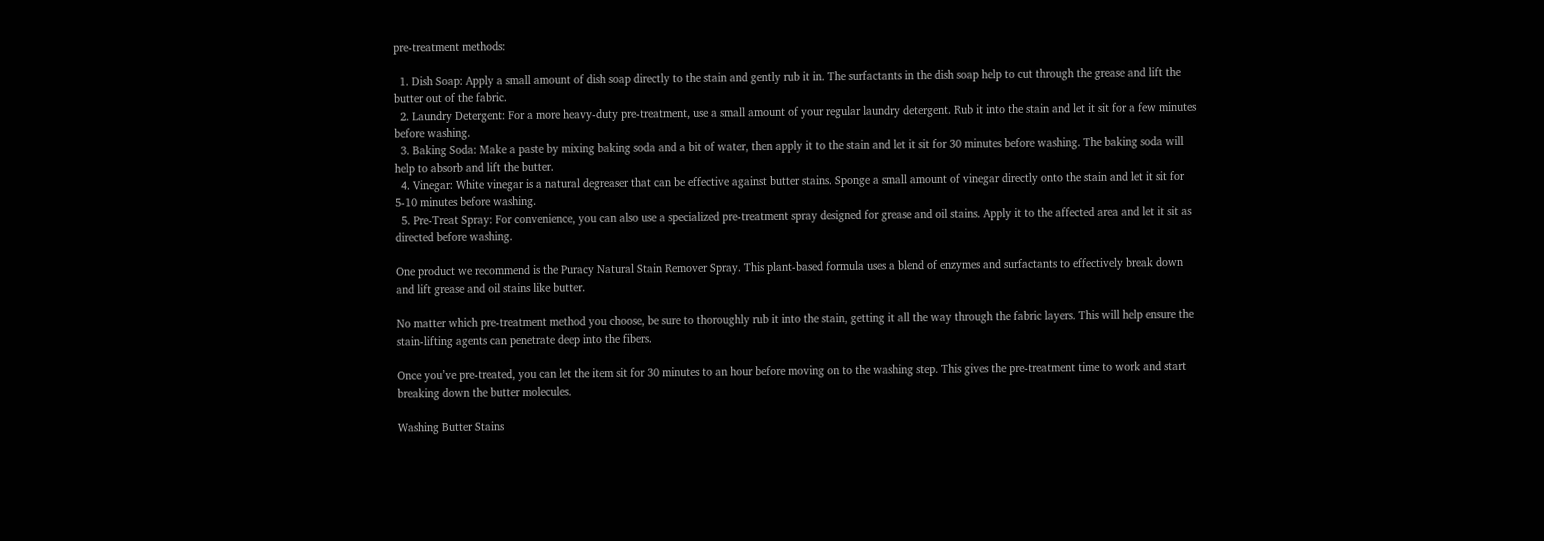pre-treatment methods:

  1. Dish Soap: Apply a small amount of dish soap directly to the stain and gently rub it in. The surfactants in the dish soap help to cut through the grease and lift the butter out of the fabric.
  2. Laundry Detergent: For a more heavy-duty pre-treatment, use a small amount of your regular laundry detergent. Rub it into the stain and let it sit for a few minutes before washing.
  3. Baking Soda: Make a paste by mixing baking soda and a bit of water, then apply it to the stain and let it sit for 30 minutes before washing. The baking soda will help to absorb and lift the butter.
  4. Vinegar: White vinegar is a natural degreaser that can be effective against butter stains. Sponge a small amount of vinegar directly onto the stain and let it sit for 5-10 minutes before washing.
  5. Pre-Treat Spray: For convenience, you can also use a specialized pre-treatment spray designed for grease and oil stains. Apply it to the affected area and let it sit as directed before washing.

One product we recommend is the Puracy Natural Stain Remover Spray. This plant-based formula uses a blend of enzymes and surfactants to effectively break down and lift grease and oil stains like butter.

No matter which pre-treatment method you choose, be sure to thoroughly rub it into the stain, getting it all the way through the fabric layers. This will help ensure the stain-lifting agents can penetrate deep into the fibers.

Once you’ve pre-treated, you can let the item sit for 30 minutes to an hour before moving on to the washing step. This gives the pre-treatment time to work and start breaking down the butter molecules.

Washing Butter Stains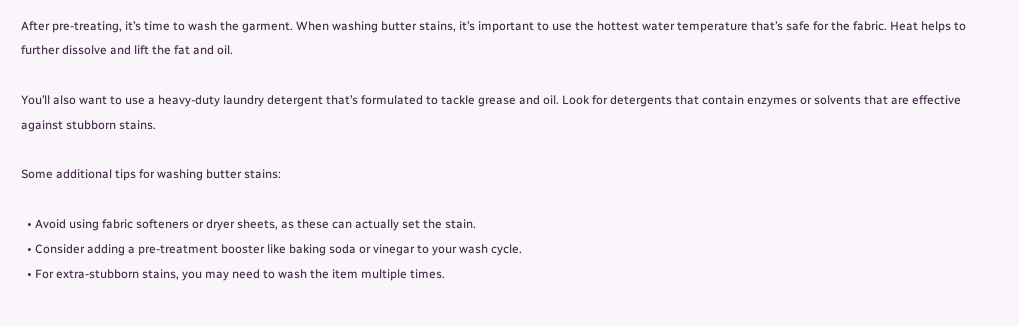After pre-treating, it’s time to wash the garment. When washing butter stains, it’s important to use the hottest water temperature that’s safe for the fabric. Heat helps to further dissolve and lift the fat and oil.

You’ll also want to use a heavy-duty laundry detergent that’s formulated to tackle grease and oil. Look for detergents that contain enzymes or solvents that are effective against stubborn stains.

Some additional tips for washing butter stains:

  • Avoid using fabric softeners or dryer sheets, as these can actually set the stain.
  • Consider adding a pre-treatment booster like baking soda or vinegar to your wash cycle.
  • For extra-stubborn stains, you may need to wash the item multiple times.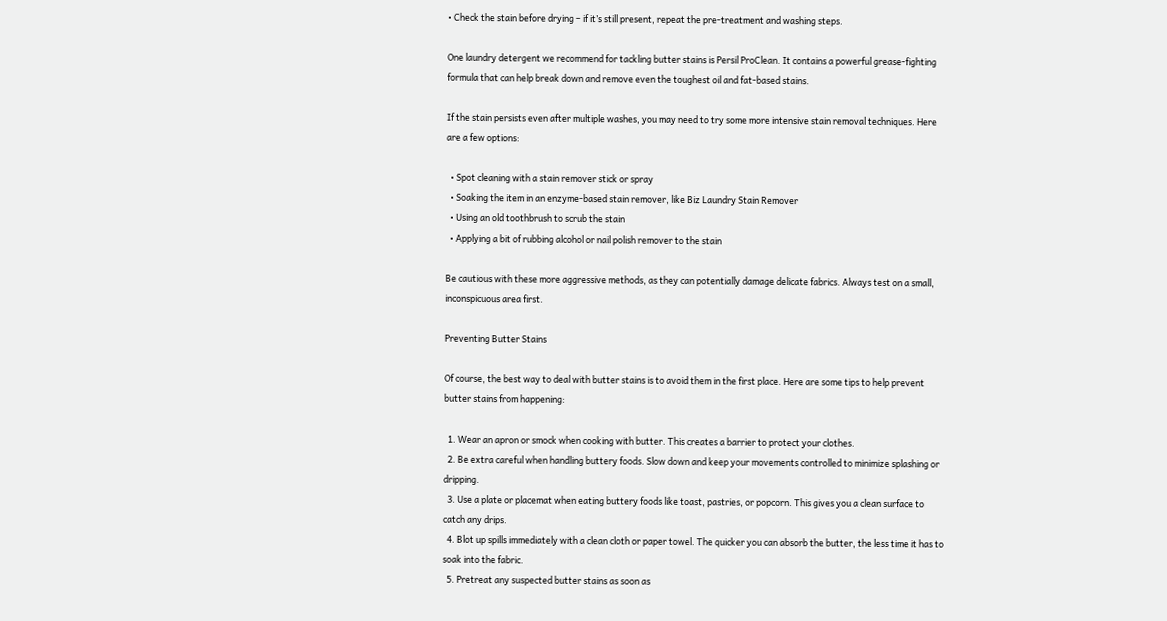• Check the stain before drying – if it’s still present, repeat the pre-treatment and washing steps.

One laundry detergent we recommend for tackling butter stains is Persil ProClean. It contains a powerful grease-fighting formula that can help break down and remove even the toughest oil and fat-based stains.

If the stain persists even after multiple washes, you may need to try some more intensive stain removal techniques. Here are a few options:

  • Spot cleaning with a stain remover stick or spray
  • Soaking the item in an enzyme-based stain remover, like Biz Laundry Stain Remover
  • Using an old toothbrush to scrub the stain
  • Applying a bit of rubbing alcohol or nail polish remover to the stain

Be cautious with these more aggressive methods, as they can potentially damage delicate fabrics. Always test on a small, inconspicuous area first.

Preventing Butter Stains

Of course, the best way to deal with butter stains is to avoid them in the first place. Here are some tips to help prevent butter stains from happening:

  1. Wear an apron or smock when cooking with butter. This creates a barrier to protect your clothes.
  2. Be extra careful when handling buttery foods. Slow down and keep your movements controlled to minimize splashing or dripping.
  3. Use a plate or placemat when eating buttery foods like toast, pastries, or popcorn. This gives you a clean surface to catch any drips.
  4. Blot up spills immediately with a clean cloth or paper towel. The quicker you can absorb the butter, the less time it has to soak into the fabric.
  5. Pretreat any suspected butter stains as soon as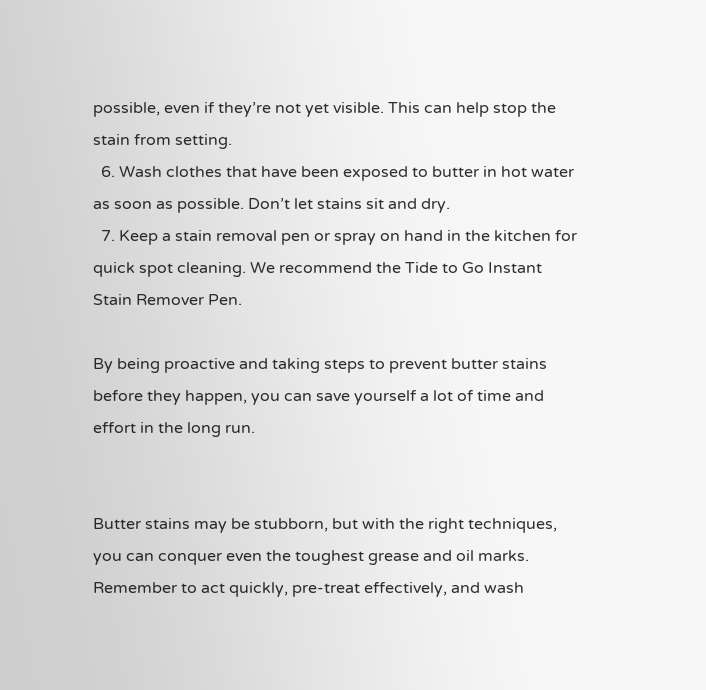possible, even if they’re not yet visible. This can help stop the stain from setting.
  6. Wash clothes that have been exposed to butter in hot water as soon as possible. Don’t let stains sit and dry.
  7. Keep a stain removal pen or spray on hand in the kitchen for quick spot cleaning. We recommend the Tide to Go Instant Stain Remover Pen.

By being proactive and taking steps to prevent butter stains before they happen, you can save yourself a lot of time and effort in the long run.


Butter stains may be stubborn, but with the right techniques, you can conquer even the toughest grease and oil marks. Remember to act quickly, pre-treat effectively, and wash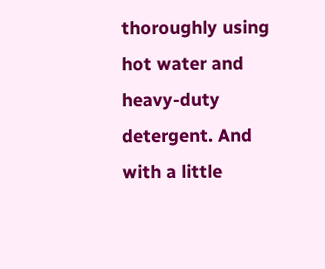thoroughly using hot water and heavy-duty detergent. And with a little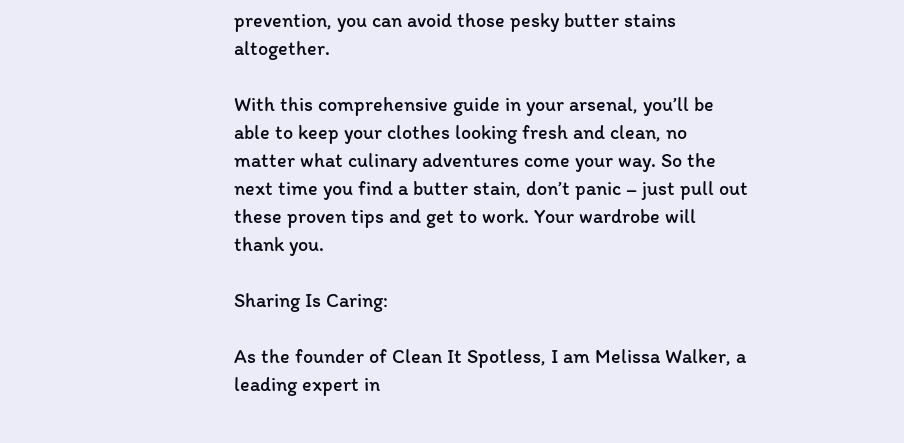prevention, you can avoid those pesky butter stains altogether.

With this comprehensive guide in your arsenal, you’ll be able to keep your clothes looking fresh and clean, no matter what culinary adventures come your way. So the next time you find a butter stain, don’t panic – just pull out these proven tips and get to work. Your wardrobe will thank you.

Sharing Is Caring:

As the founder of Clean It Spotless, I am Melissa Walker, a leading expert in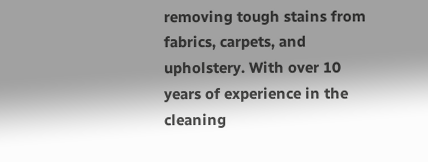removing tough stains from fabrics, carpets, and upholstery. With over 10 years of experience in the cleaning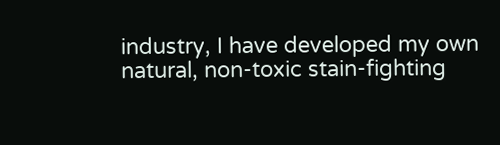industry, I have developed my own natural, non-toxic stain-fighting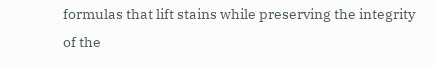formulas that lift stains while preserving the integrity of the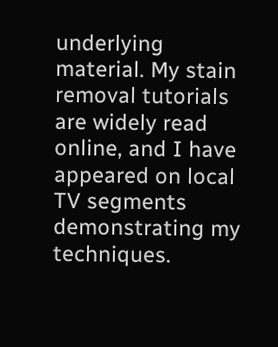underlying material. My stain removal tutorials are widely read online, and I have appeared on local TV segments demonstrating my techniques.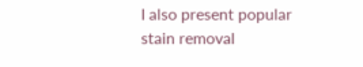I also present popular stain removal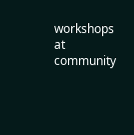workshops at community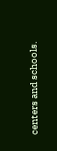centers and schools.